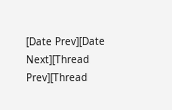[Date Prev][Date Next][Thread Prev][Thread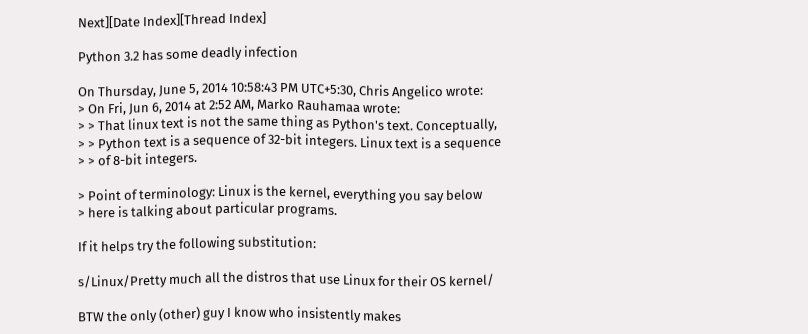Next][Date Index][Thread Index]

Python 3.2 has some deadly infection

On Thursday, June 5, 2014 10:58:43 PM UTC+5:30, Chris Angelico wrote:
> On Fri, Jun 6, 2014 at 2:52 AM, Marko Rauhamaa wrote:
> > That linux text is not the same thing as Python's text. Conceptually,
> > Python text is a sequence of 32-bit integers. Linux text is a sequence
> > of 8-bit integers.

> Point of terminology: Linux is the kernel, everything you say below
> here is talking about particular programs.

If it helps try the following substitution:

s/Linux/Pretty much all the distros that use Linux for their OS kernel/

BTW the only (other) guy I know who insistently makes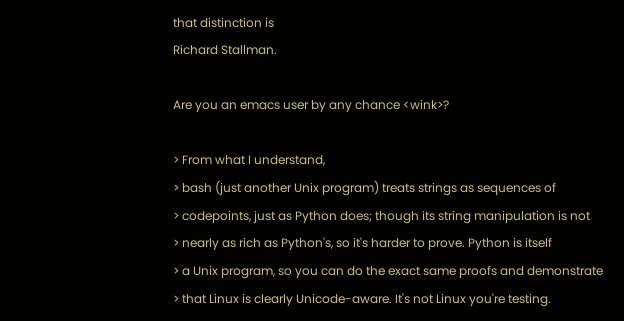that distinction is
Richard Stallman.

Are you an emacs user by any chance <wink>?

> From what I understand,
> bash (just another Unix program) treats strings as sequences of
> codepoints, just as Python does; though its string manipulation is not
> nearly as rich as Python's, so it's harder to prove. Python is itself
> a Unix program, so you can do the exact same proofs and demonstrate
> that Linux is clearly Unicode-aware. It's not Linux you're testing.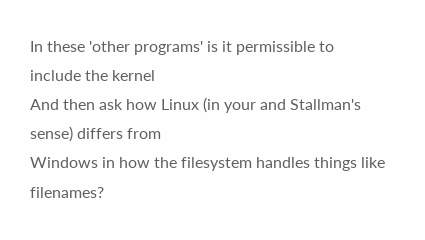In these 'other programs' is it permissible to include the kernel
And then ask how Linux (in your and Stallman's sense) differs from
Windows in how the filesystem handles things like filenames?